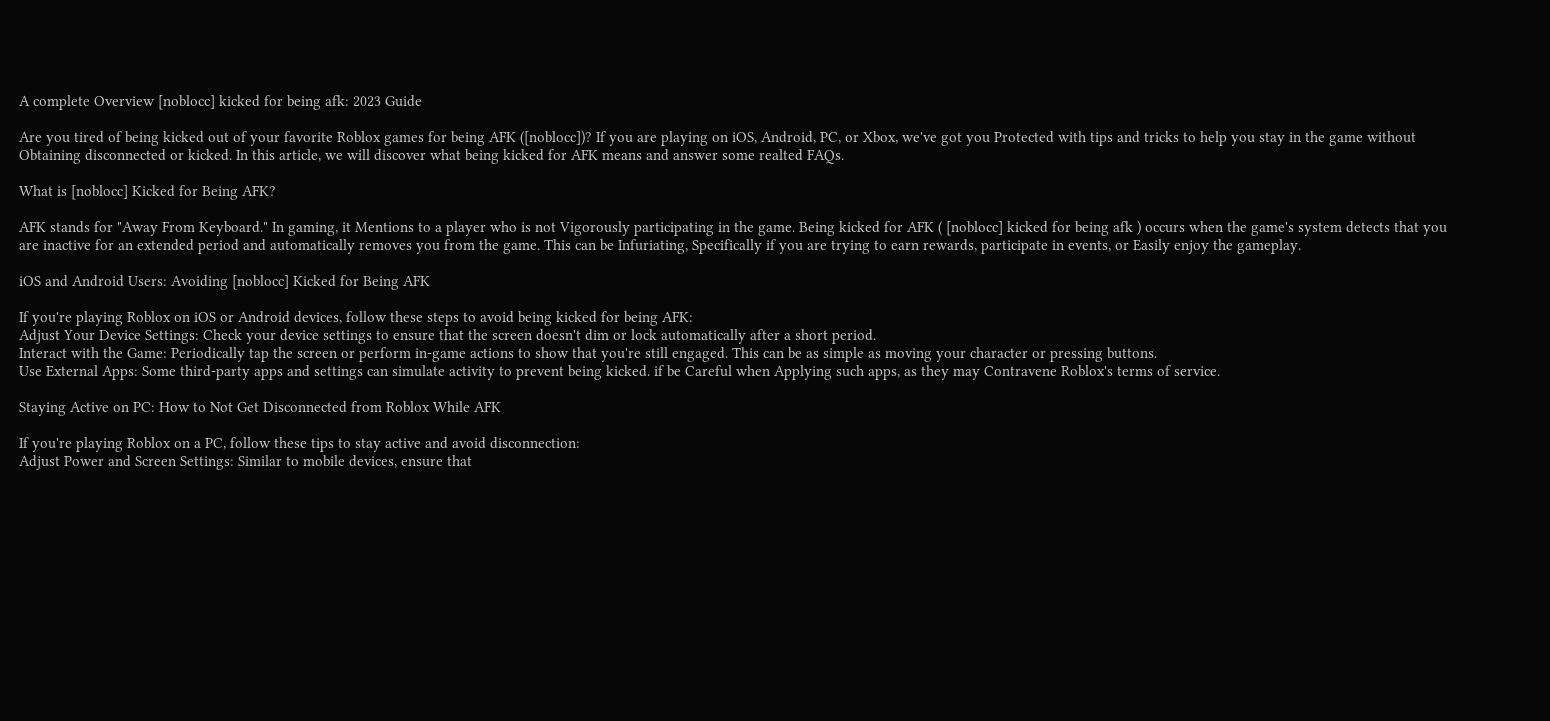A complete Overview [noblocc] kicked for being afk: 2023 Guide

Are you tired of being kicked out of your favorite Roblox games for being AFK ([noblocc])? If you are playing on iOS, Android, PC, or Xbox, we've got you Protected with tips and tricks to help you stay in the game without Obtaining disconnected or kicked. In this article, we will discover what being kicked for AFK means and answer some realted FAQs.

What is [noblocc] Kicked for Being AFK?

AFK stands for "Away From Keyboard." In gaming, it Mentions to a player who is not Vigorously participating in the game. Being kicked for AFK ( [noblocc] kicked for being afk ) occurs when the game's system detects that you are inactive for an extended period and automatically removes you from the game. This can be Infuriating, Specifically if you are trying to earn rewards, participate in events, or Easily enjoy the gameplay.

iOS and Android Users: Avoiding [noblocc] Kicked for Being AFK

If you're playing Roblox on iOS or Android devices, follow these steps to avoid being kicked for being AFK:
Adjust Your Device Settings: Check your device settings to ensure that the screen doesn't dim or lock automatically after a short period.
Interact with the Game: Periodically tap the screen or perform in-game actions to show that you're still engaged. This can be as simple as moving your character or pressing buttons.
Use External Apps: Some third-party apps and settings can simulate activity to prevent being kicked. if be Careful when Applying such apps, as they may Contravene Roblox's terms of service.

Staying Active on PC: How to Not Get Disconnected from Roblox While AFK

If you're playing Roblox on a PC, follow these tips to stay active and avoid disconnection:
Adjust Power and Screen Settings: Similar to mobile devices, ensure that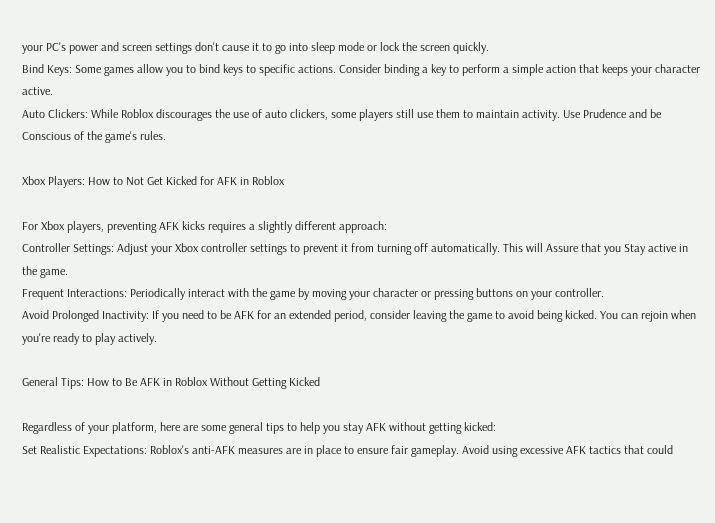your PC's power and screen settings don't cause it to go into sleep mode or lock the screen quickly.
Bind Keys: Some games allow you to bind keys to specific actions. Consider binding a key to perform a simple action that keeps your character active.
Auto Clickers: While Roblox discourages the use of auto clickers, some players still use them to maintain activity. Use Prudence and be Conscious of the game's rules.

Xbox Players: How to Not Get Kicked for AFK in Roblox

For Xbox players, preventing AFK kicks requires a slightly different approach:
Controller Settings: Adjust your Xbox controller settings to prevent it from turning off automatically. This will Assure that you Stay active in the game.
Frequent Interactions: Periodically interact with the game by moving your character or pressing buttons on your controller.
Avoid Prolonged Inactivity: If you need to be AFK for an extended period, consider leaving the game to avoid being kicked. You can rejoin when you're ready to play actively.

General Tips: How to Be AFK in Roblox Without Getting Kicked

Regardless of your platform, here are some general tips to help you stay AFK without getting kicked:
Set Realistic Expectations: Roblox's anti-AFK measures are in place to ensure fair gameplay. Avoid using excessive AFK tactics that could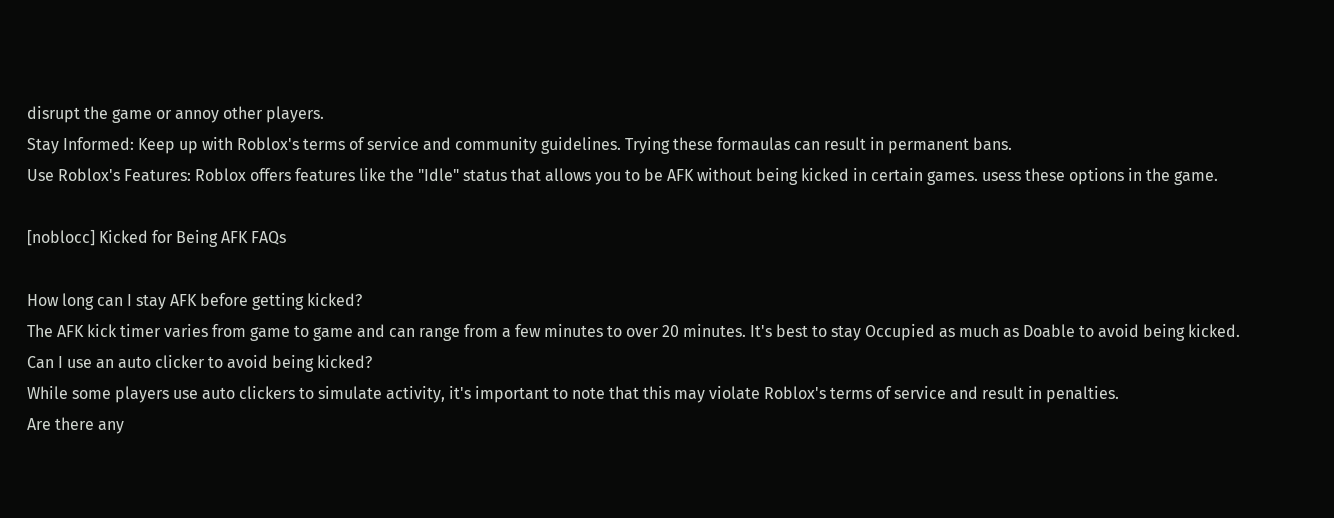disrupt the game or annoy other players.
Stay Informed: Keep up with Roblox's terms of service and community guidelines. Trying these formaulas can result in permanent bans.
Use Roblox's Features: Roblox offers features like the "Idle" status that allows you to be AFK without being kicked in certain games. usess these options in the game.

[noblocc] Kicked for Being AFK FAQs

How long can I stay AFK before getting kicked?
The AFK kick timer varies from game to game and can range from a few minutes to over 20 minutes. It's best to stay Occupied as much as Doable to avoid being kicked.
Can I use an auto clicker to avoid being kicked?
While some players use auto clickers to simulate activity, it's important to note that this may violate Roblox's terms of service and result in penalties.
Are there any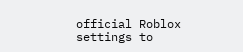official Roblox settings to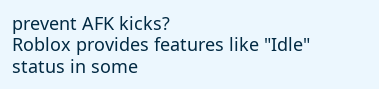prevent AFK kicks?
Roblox provides features like "Idle" status in some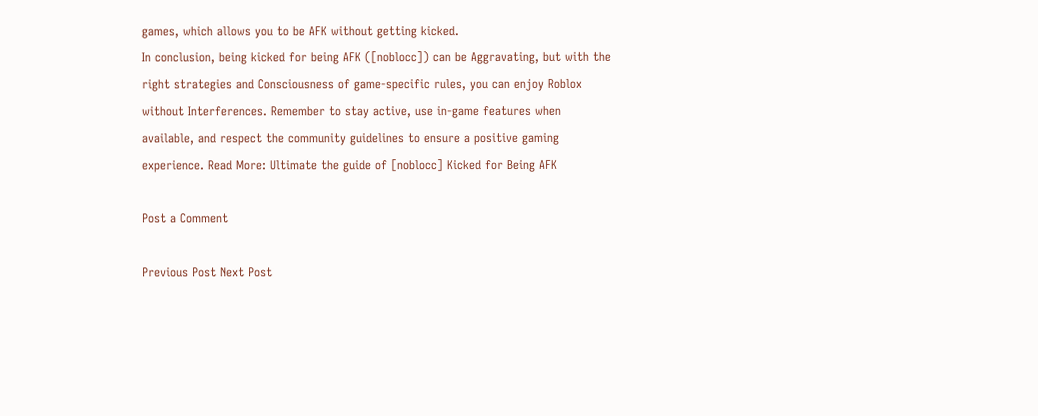games, which allows you to be AFK without getting kicked.
In conclusion, being kicked for being AFK ([noblocc]) can be Aggravating, but with the right strategies and Consciousness of game-specific rules, you can enjoy Roblox without Interferences. Remember to stay active, use in-game features when available, and respect the community guidelines to ensure a positive gaming experience. Read More: Ultimate the guide of [noblocc] Kicked for Being AFK

Post a Comment

Previous Post Next Post